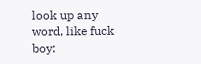look up any word, like fuck boy: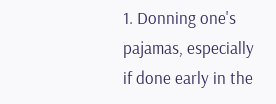1. Donning one's pajamas, especially if done early in the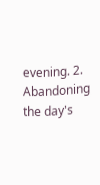evening. 2. Abandoning the day's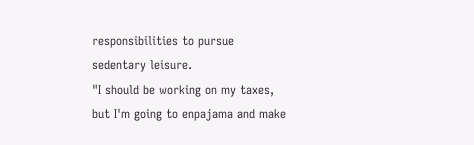responsibilities to pursue sedentary leisure.
"I should be working on my taxes, but I'm going to enpajama and make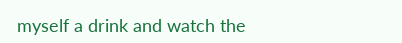myself a drink and watch the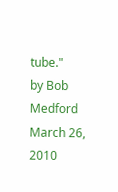tube."
by Bob Medford March 26, 2010